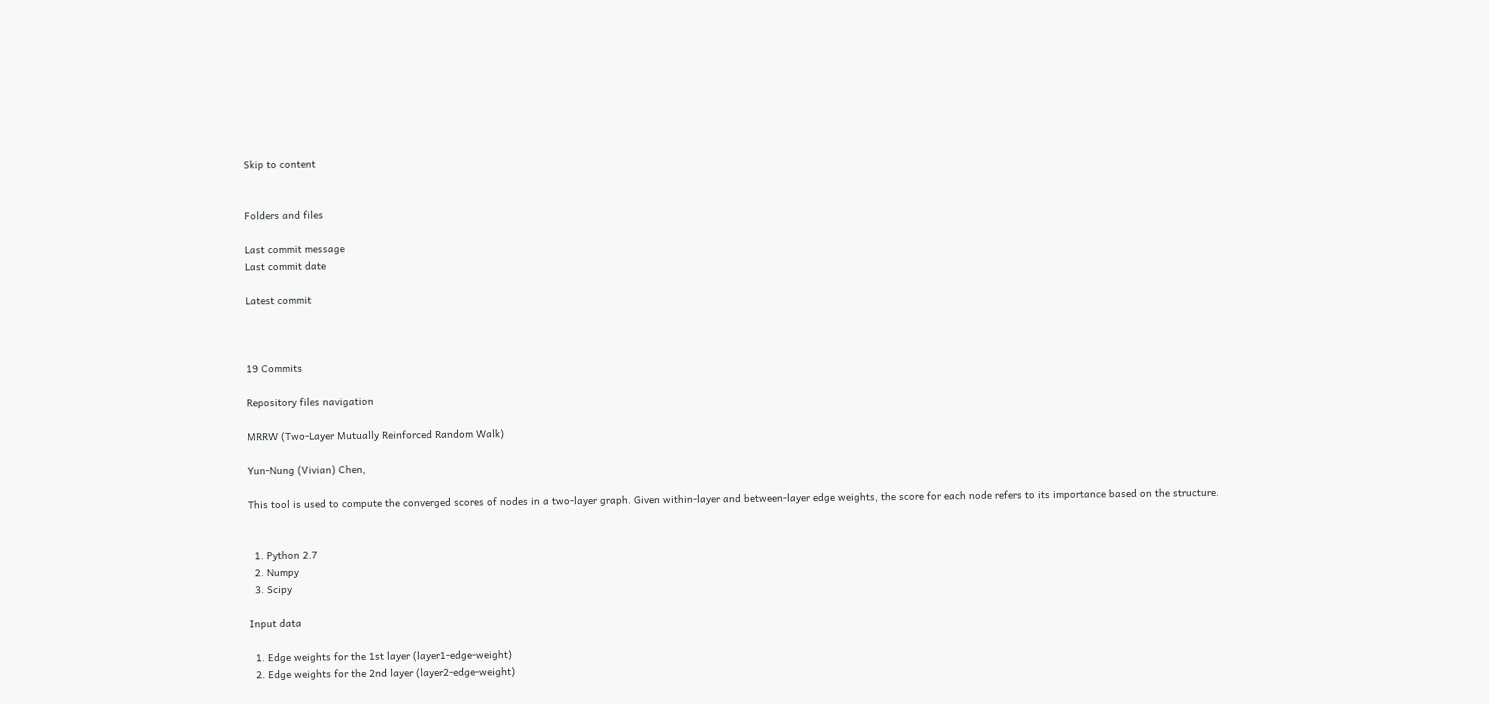Skip to content


Folders and files

Last commit message
Last commit date

Latest commit



19 Commits

Repository files navigation

MRRW (Two-Layer Mutually Reinforced Random Walk)

Yun-Nung (Vivian) Chen,

This tool is used to compute the converged scores of nodes in a two-layer graph. Given within-layer and between-layer edge weights, the score for each node refers to its importance based on the structure.


  1. Python 2.7
  2. Numpy
  3. Scipy

Input data

  1. Edge weights for the 1st layer (layer1-edge-weight)
  2. Edge weights for the 2nd layer (layer2-edge-weight)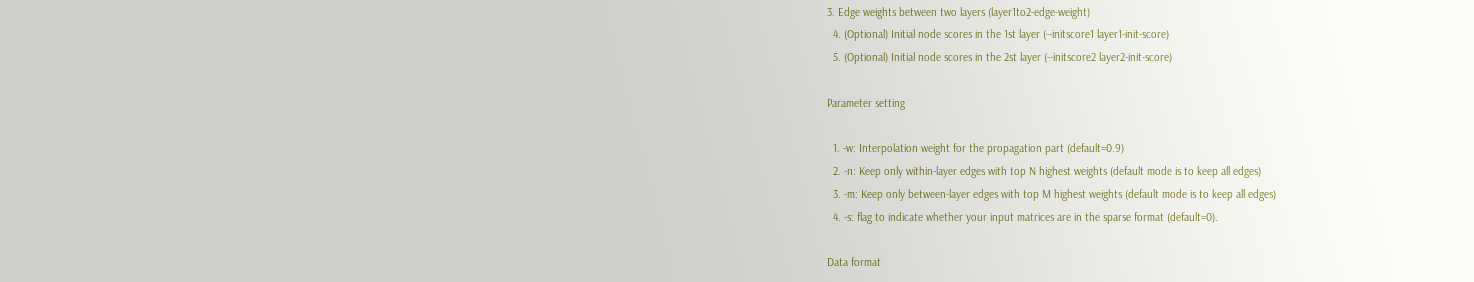3. Edge weights between two layers (layer1to2-edge-weight)
  4. (Optional) Initial node scores in the 1st layer (--initscore1 layer1-init-score)
  5. (Optional) Initial node scores in the 2st layer (--initscore2 layer2-init-score)

Parameter setting

  1. -w: Interpolation weight for the propagation part (default=0.9)
  2. -n: Keep only within-layer edges with top N highest weights (default mode is to keep all edges)
  3. -m: Keep only between-layer edges with top M highest weights (default mode is to keep all edges)
  4. -s: flag to indicate whether your input matrices are in the sparse format (default=0).

Data format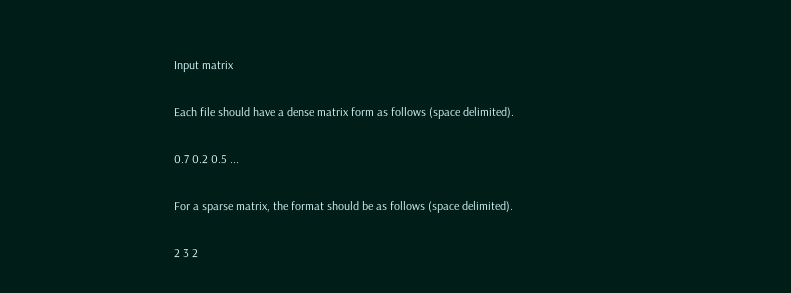Input matrix

Each file should have a dense matrix form as follows (space delimited).

0.7 0.2 0.5 ...

For a sparse matrix, the format should be as follows (space delimited).

2 3 2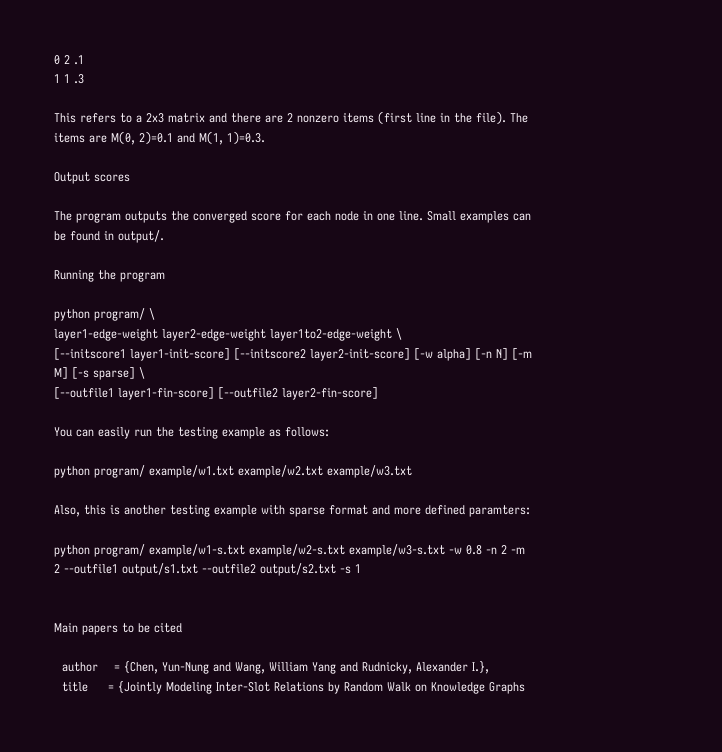0 2 .1
1 1 .3

This refers to a 2x3 matrix and there are 2 nonzero items (first line in the file). The items are M(0, 2)=0.1 and M(1, 1)=0.3.

Output scores

The program outputs the converged score for each node in one line. Small examples can be found in output/.

Running the program

python program/ \
layer1-edge-weight layer2-edge-weight layer1to2-edge-weight \
[--initscore1 layer1-init-score] [--initscore2 layer2-init-score] [-w alpha] [-n N] [-m M] [-s sparse] \
[--outfile1 layer1-fin-score] [--outfile2 layer2-fin-score]

You can easily run the testing example as follows:

python program/ example/w1.txt example/w2.txt example/w3.txt

Also, this is another testing example with sparse format and more defined paramters:

python program/ example/w1-s.txt example/w2-s.txt example/w3-s.txt -w 0.8 -n 2 -m 2 --outfile1 output/s1.txt --outfile2 output/s2.txt -s 1


Main papers to be cited

  author    = {Chen, Yun-Nung and Wang, William Yang and Rudnicky, Alexander I.},
  title     = {Jointly Modeling Inter-Slot Relations by Random Walk on Knowledge Graphs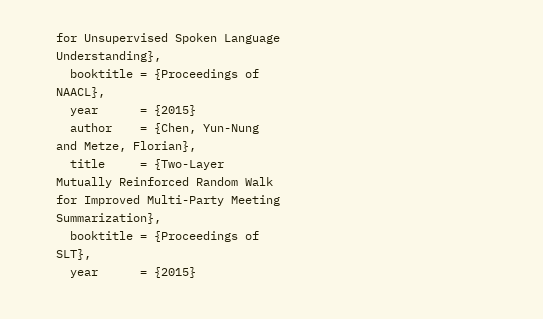for Unsupervised Spoken Language Understanding},
  booktitle = {Proceedings of NAACL},
  year      = {2015}
  author    = {Chen, Yun-Nung and Metze, Florian},
  title     = {Two-Layer Mutually Reinforced Random Walk for Improved Multi-Party Meeting Summarization},
  booktitle = {Proceedings of SLT},
  year      = {2015}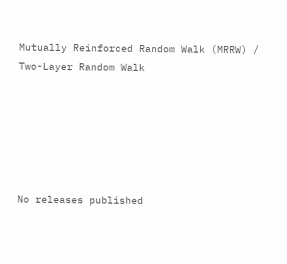Mutually Reinforced Random Walk (MRRW) / Two-Layer Random Walk






No releases published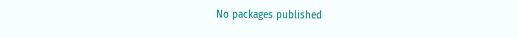No packages published